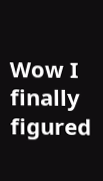Wow I finally figured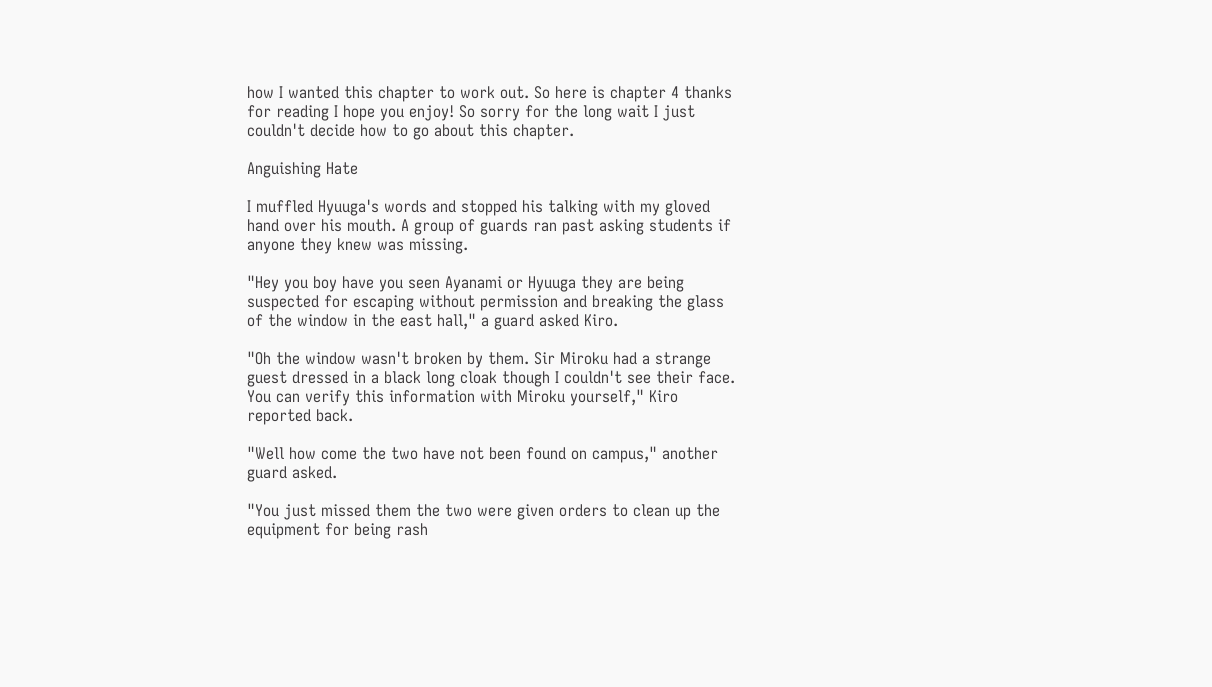how I wanted this chapter to work out. So here is chapter 4 thanks for reading I hope you enjoy! So sorry for the long wait I just couldn't decide how to go about this chapter.

Anguishing Hate

I muffled Hyuuga's words and stopped his talking with my gloved hand over his mouth. A group of guards ran past asking students if anyone they knew was missing.

"Hey you boy have you seen Ayanami or Hyuuga they are being suspected for escaping without permission and breaking the glass of the window in the east hall," a guard asked Kiro.

"Oh the window wasn't broken by them. Sir Miroku had a strange guest dressed in a black long cloak though I couldn't see their face. You can verify this information with Miroku yourself," Kiro reported back.

"Well how come the two have not been found on campus," another guard asked.

"You just missed them the two were given orders to clean up the equipment for being rash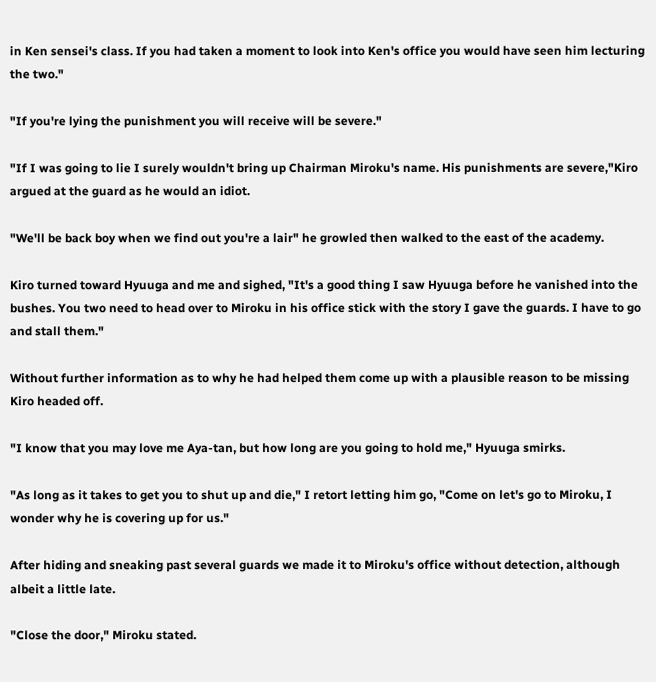in Ken sensei's class. If you had taken a moment to look into Ken's office you would have seen him lecturing the two."

"If you're lying the punishment you will receive will be severe."

"If I was going to lie I surely wouldn't bring up Chairman Miroku's name. His punishments are severe,"Kiro argued at the guard as he would an idiot.

"We'll be back boy when we find out you're a lair" he growled then walked to the east of the academy.

Kiro turned toward Hyuuga and me and sighed, "It's a good thing I saw Hyuuga before he vanished into the bushes. You two need to head over to Miroku in his office stick with the story I gave the guards. I have to go and stall them."

Without further information as to why he had helped them come up with a plausible reason to be missing Kiro headed off.

"I know that you may love me Aya-tan, but how long are you going to hold me," Hyuuga smirks.

"As long as it takes to get you to shut up and die," I retort letting him go, "Come on let's go to Miroku, I wonder why he is covering up for us."

After hiding and sneaking past several guards we made it to Miroku's office without detection, although albeit a little late.

"Close the door," Miroku stated.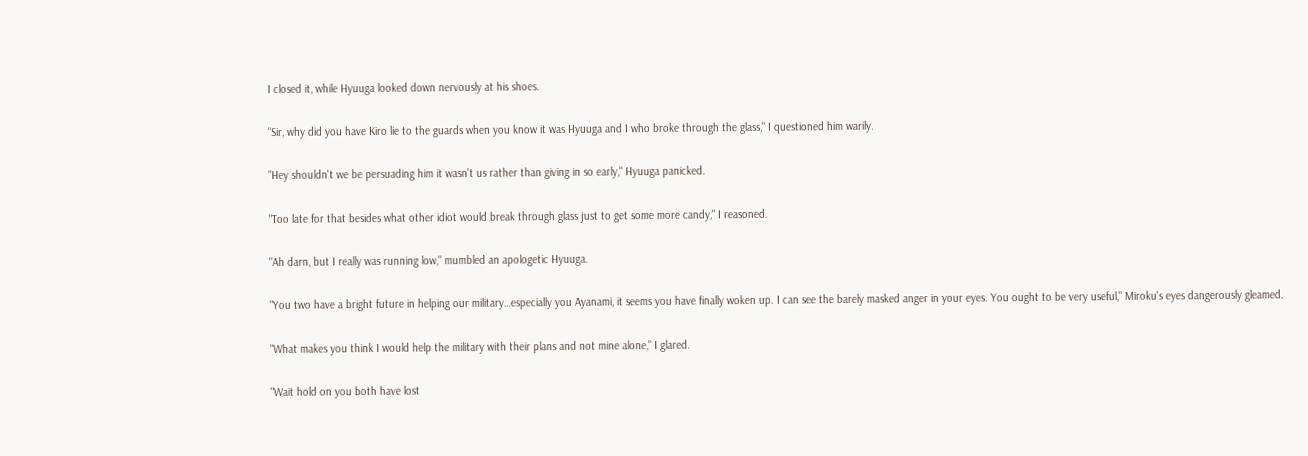I closed it, while Hyuuga looked down nervously at his shoes.

"Sir, why did you have Kiro lie to the guards when you know it was Hyuuga and I who broke through the glass," I questioned him warily.

"Hey shouldn't we be persuading him it wasn't us rather than giving in so early," Hyuuga panicked.

"Too late for that besides what other idiot would break through glass just to get some more candy," I reasoned.

"Ah darn, but I really was running low," mumbled an apologetic Hyuuga.

"You two have a bright future in helping our military…especially you Ayanami, it seems you have finally woken up. I can see the barely masked anger in your eyes. You ought to be very useful," Miroku's eyes dangerously gleamed.

"What makes you think I would help the military with their plans and not mine alone," I glared.

"Wait hold on you both have lost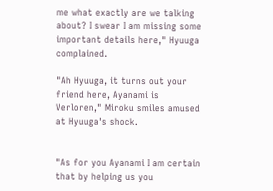me what exactly are we talking about? I swear I am missing some important details here," Hyuuga complained.

"Ah Hyuuga, it turns out your friend here, Ayanami is Verloren," Miroku smiles amused at Hyuuga's shock.


"As for you Ayanami I am certain that by helping us you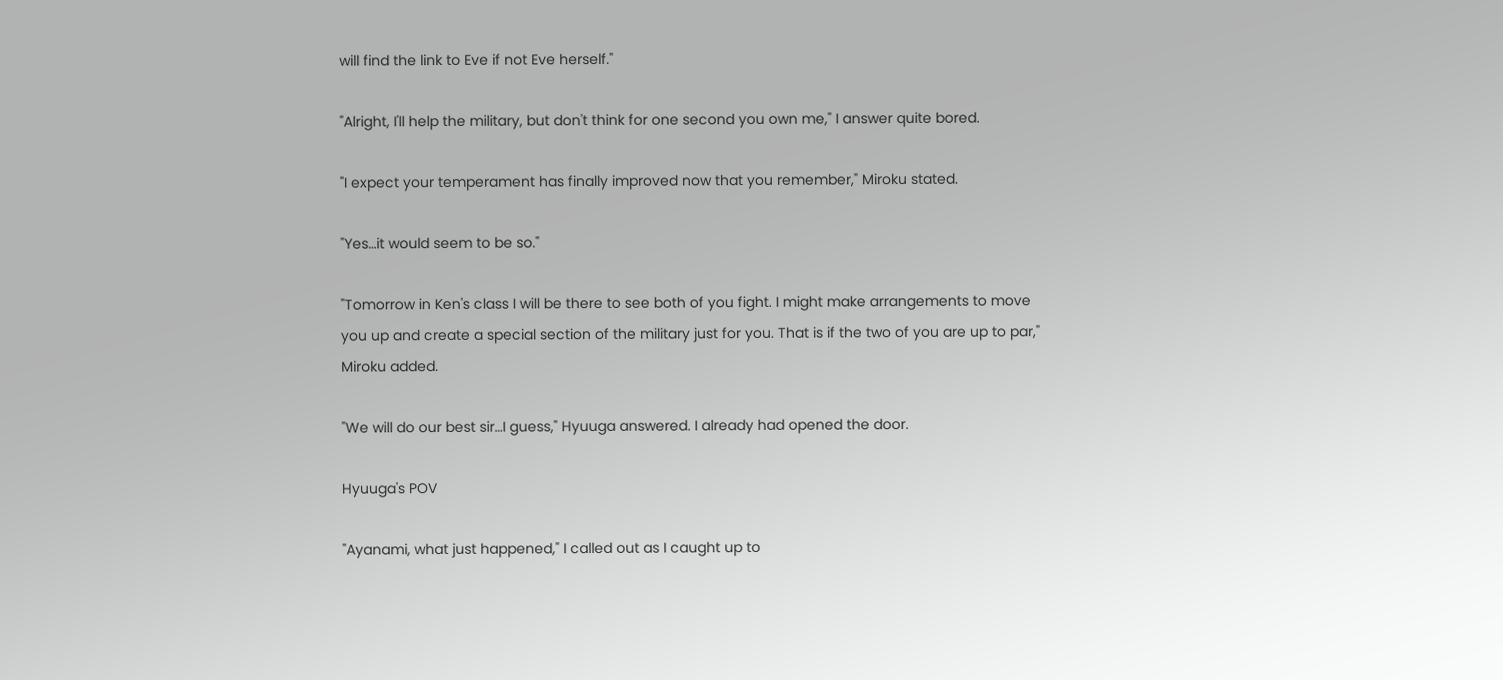will find the link to Eve if not Eve herself."

"Alright, I'll help the military, but don't think for one second you own me," I answer quite bored.

"I expect your temperament has finally improved now that you remember," Miroku stated.

"Yes…it would seem to be so."

"Tomorrow in Ken's class I will be there to see both of you fight. I might make arrangements to move you up and create a special section of the military just for you. That is if the two of you are up to par," Miroku added.

"We will do our best sir…I guess," Hyuuga answered. I already had opened the door.

Hyuuga's POV

"Ayanami, what just happened," I called out as I caught up to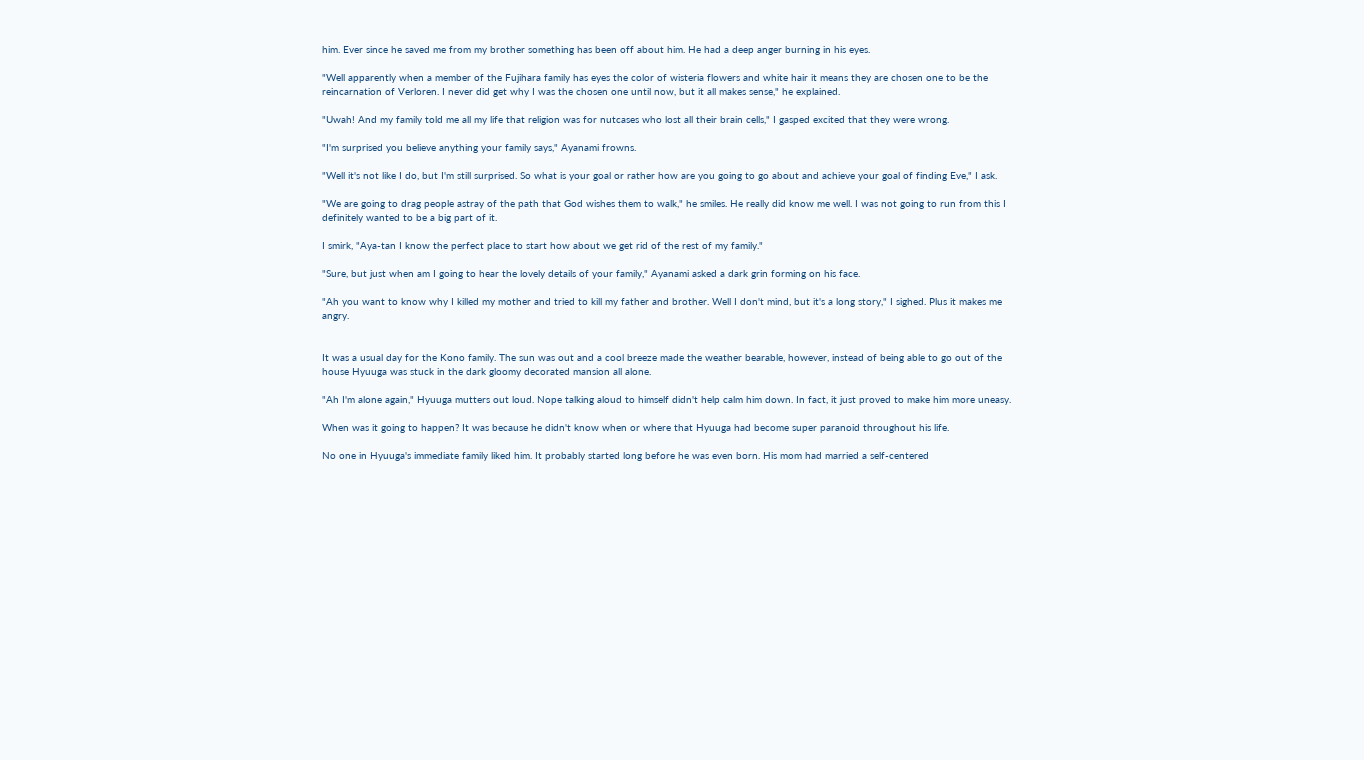him. Ever since he saved me from my brother something has been off about him. He had a deep anger burning in his eyes.

"Well apparently when a member of the Fujihara family has eyes the color of wisteria flowers and white hair it means they are chosen one to be the reincarnation of Verloren. I never did get why I was the chosen one until now, but it all makes sense," he explained.

"Uwah! And my family told me all my life that religion was for nutcases who lost all their brain cells," I gasped excited that they were wrong.

"I'm surprised you believe anything your family says," Ayanami frowns.

"Well it's not like I do, but I'm still surprised. So what is your goal or rather how are you going to go about and achieve your goal of finding Eve," I ask.

"We are going to drag people astray of the path that God wishes them to walk," he smiles. He really did know me well. I was not going to run from this I definitely wanted to be a big part of it.

I smirk, "Aya-tan I know the perfect place to start how about we get rid of the rest of my family."

"Sure, but just when am I going to hear the lovely details of your family," Ayanami asked a dark grin forming on his face.

"Ah you want to know why I killed my mother and tried to kill my father and brother. Well I don't mind, but it's a long story," I sighed. Plus it makes me angry.


It was a usual day for the Kono family. The sun was out and a cool breeze made the weather bearable, however, instead of being able to go out of the house Hyuuga was stuck in the dark gloomy decorated mansion all alone.

"Ah I'm alone again," Hyuuga mutters out loud. Nope talking aloud to himself didn't help calm him down. In fact, it just proved to make him more uneasy.

When was it going to happen? It was because he didn't know when or where that Hyuuga had become super paranoid throughout his life.

No one in Hyuuga's immediate family liked him. It probably started long before he was even born. His mom had married a self-centered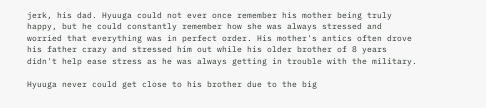jerk, his dad. Hyuuga could not ever once remember his mother being truly happy, but he could constantly remember how she was always stressed and worried that everything was in perfect order. His mother's antics often drove his father crazy and stressed him out while his older brother of 8 years didn't help ease stress as he was always getting in trouble with the military.

Hyuuga never could get close to his brother due to the big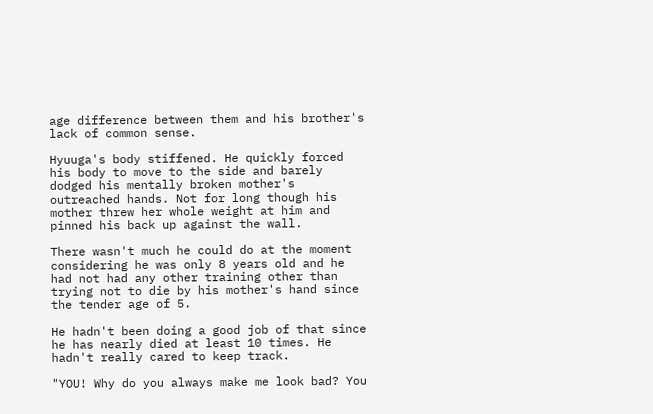age difference between them and his brother's lack of common sense.

Hyuuga's body stiffened. He quickly forced his body to move to the side and barely dodged his mentally broken mother's outreached hands. Not for long though his mother threw her whole weight at him and pinned his back up against the wall.

There wasn't much he could do at the moment considering he was only 8 years old and he had not had any other training other than trying not to die by his mother's hand since the tender age of 5.

He hadn't been doing a good job of that since he has nearly died at least 10 times. He hadn't really cared to keep track.

"YOU! Why do you always make me look bad? You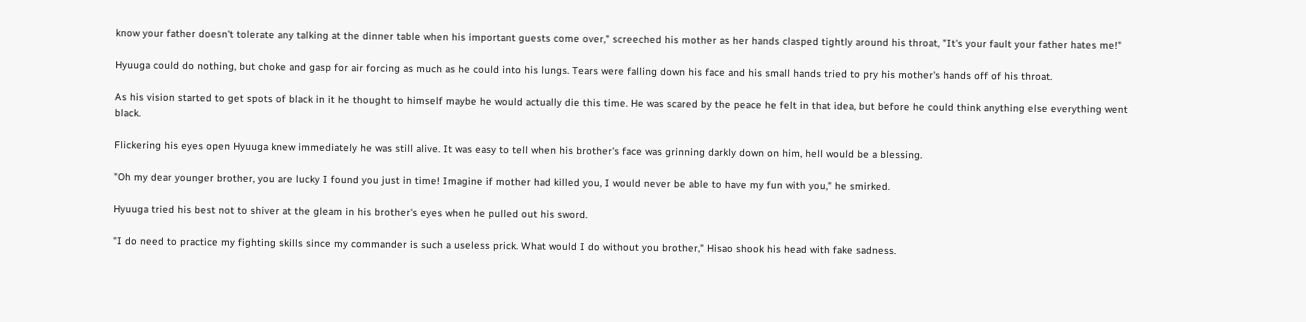know your father doesn't tolerate any talking at the dinner table when his important guests come over," screeched his mother as her hands clasped tightly around his throat, "It's your fault your father hates me!"

Hyuuga could do nothing, but choke and gasp for air forcing as much as he could into his lungs. Tears were falling down his face and his small hands tried to pry his mother's hands off of his throat.

As his vision started to get spots of black in it he thought to himself maybe he would actually die this time. He was scared by the peace he felt in that idea, but before he could think anything else everything went black.

Flickering his eyes open Hyuuga knew immediately he was still alive. It was easy to tell when his brother's face was grinning darkly down on him, hell would be a blessing.

"Oh my dear younger brother, you are lucky I found you just in time! Imagine if mother had killed you, I would never be able to have my fun with you," he smirked.

Hyuuga tried his best not to shiver at the gleam in his brother's eyes when he pulled out his sword.

"I do need to practice my fighting skills since my commander is such a useless prick. What would I do without you brother," Hisao shook his head with fake sadness.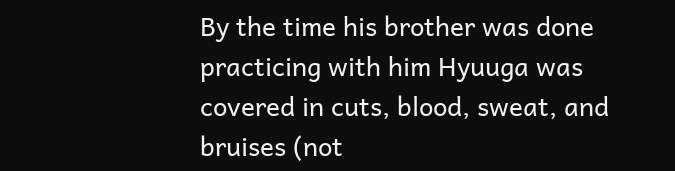By the time his brother was done practicing with him Hyuuga was covered in cuts, blood, sweat, and bruises (not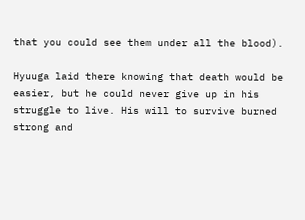that you could see them under all the blood).

Hyuuga laid there knowing that death would be easier, but he could never give up in his struggle to live. His will to survive burned strong and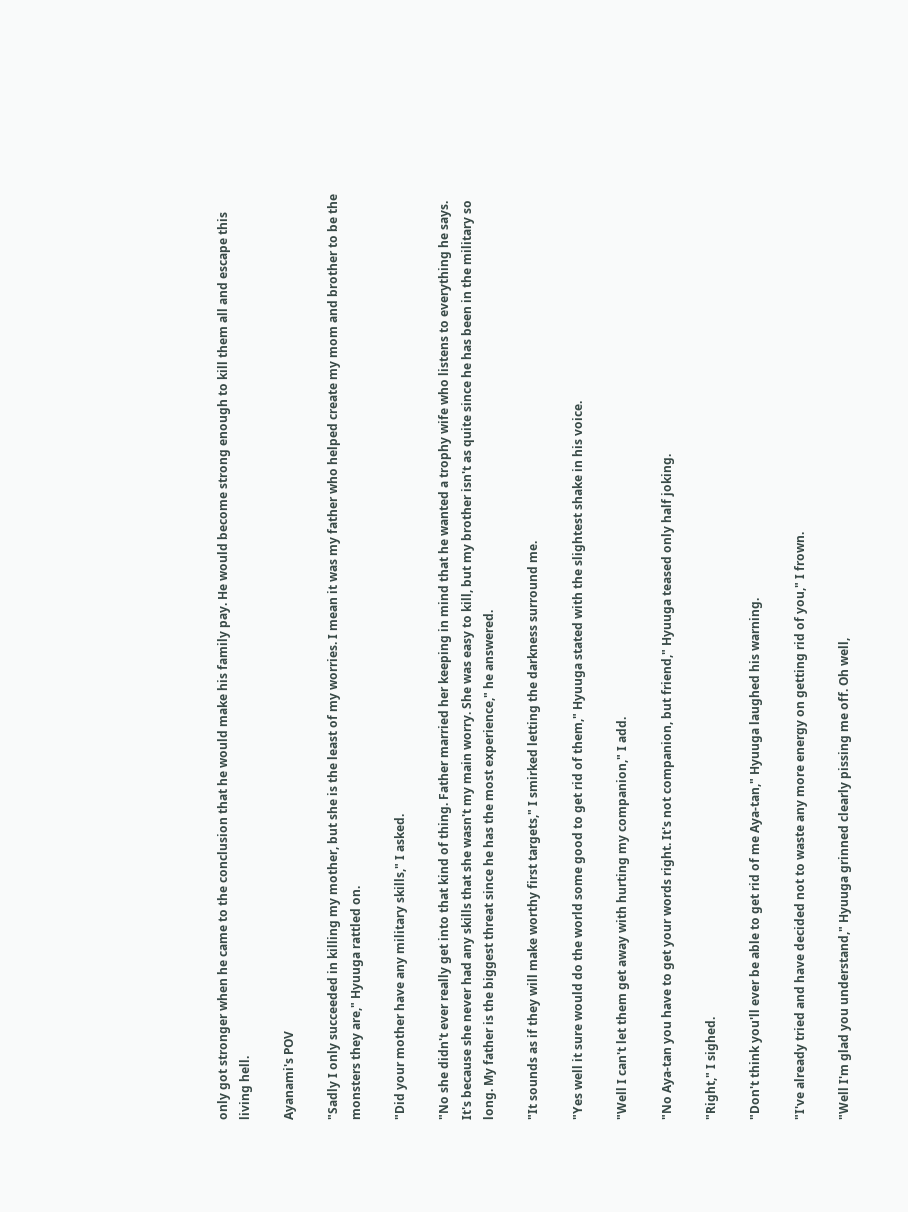only got stronger when he came to the conclusion that he would make his family pay. He would become strong enough to kill them all and escape this living hell.

Ayanami's POV

"Sadly I only succeeded in killing my mother, but she is the least of my worries. I mean it was my father who helped create my mom and brother to be the monsters they are," Hyuuga rattled on.

"Did your mother have any military skills," I asked.

"No she didn't ever really get into that kind of thing. Father married her keeping in mind that he wanted a trophy wife who listens to everything he says. It's because she never had any skills that she wasn't my main worry. She was easy to kill, but my brother isn't as quite since he has been in the military so long. My father is the biggest threat since he has the most experience," he answered.

"It sounds as if they will make worthy first targets," I smirked letting the darkness surround me.

"Yes well it sure would do the world some good to get rid of them," Hyuuga stated with the slightest shake in his voice.

"Well I can't let them get away with hurting my companion," I add.

"No Aya-tan you have to get your words right. It's not companion, but friend," Hyuuga teased only half joking.

"Right," I sighed.

"Don't think you'll ever be able to get rid of me Aya-tan," Hyuuga laughed his warning.

"I've already tried and have decided not to waste any more energy on getting rid of you," I frown.

"Well I'm glad you understand," Hyuuga grinned clearly pissing me off. Oh well,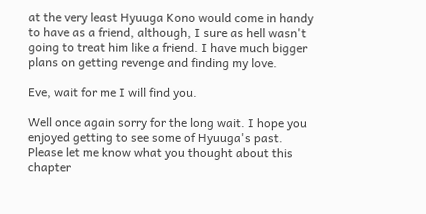at the very least Hyuuga Kono would come in handy to have as a friend, although, I sure as hell wasn't going to treat him like a friend. I have much bigger plans on getting revenge and finding my love.

Eve, wait for me I will find you.

Well once again sorry for the long wait. I hope you enjoyed getting to see some of Hyuuga's past. Please let me know what you thought about this chapter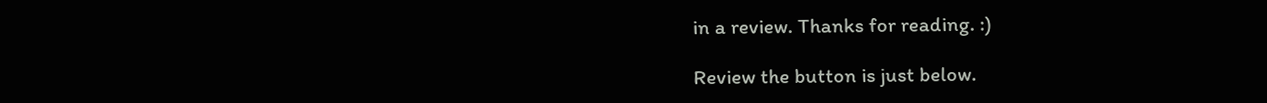in a review. Thanks for reading. :)

Review the button is just below.